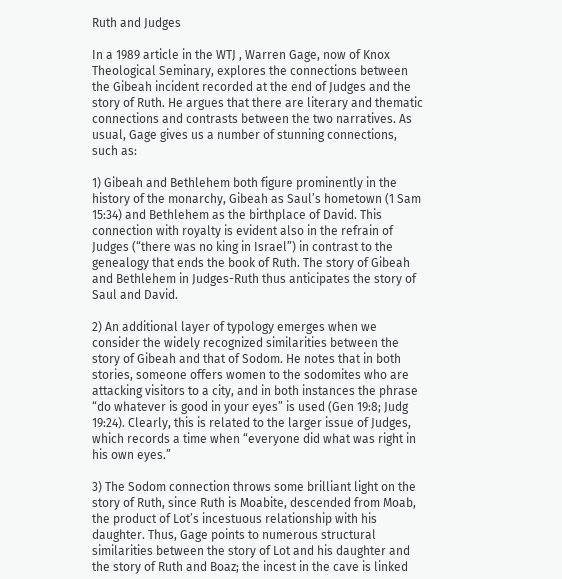Ruth and Judges

In a 1989 article in the WTJ , Warren Gage, now of Knox Theological Seminary, explores the connections between the Gibeah incident recorded at the end of Judges and the story of Ruth. He argues that there are literary and thematic connections and contrasts between the two narratives. As usual, Gage gives us a number of stunning connections, such as:

1) Gibeah and Bethlehem both figure prominently in the history of the monarchy, Gibeah as Saul’s hometown (1 Sam 15:34) and Bethlehem as the birthplace of David. This connection with royalty is evident also in the refrain of Judges (“there was no king in Israel”) in contrast to the genealogy that ends the book of Ruth. The story of Gibeah and Bethlehem in Judges-Ruth thus anticipates the story of Saul and David.

2) An additional layer of typology emerges when we consider the widely recognized similarities between the story of Gibeah and that of Sodom. He notes that in both stories, someone offers women to the sodomites who are attacking visitors to a city, and in both instances the phrase “do whatever is good in your eyes” is used (Gen 19:8; Judg 19:24). Clearly, this is related to the larger issue of Judges, which records a time when “everyone did what was right in his own eyes.”

3) The Sodom connection throws some brilliant light on the story of Ruth, since Ruth is Moabite, descended from Moab, the product of Lot’s incestuous relationship with his daughter. Thus, Gage points to numerous structural similarities between the story of Lot and his daughter and the story of Ruth and Boaz; the incest in the cave is linked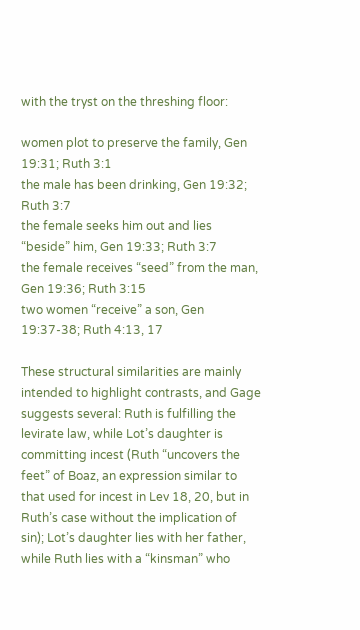with the tryst on the threshing floor:

women plot to preserve the family, Gen 19:31; Ruth 3:1
the male has been drinking, Gen 19:32; Ruth 3:7
the female seeks him out and lies “beside” him, Gen 19:33; Ruth 3:7
the female receives “seed” from the man, Gen 19:36; Ruth 3:15
two women “receive” a son, Gen 19:37-38; Ruth 4:13, 17

These structural similarities are mainly intended to highlight contrasts, and Gage suggests several: Ruth is fulfilling the levirate law, while Lot’s daughter is committing incest (Ruth “uncovers the feet” of Boaz, an expression similar to that used for incest in Lev 18, 20, but in Ruth’s case without the implication of sin); Lot’s daughter lies with her father, while Ruth lies with a “kinsman” who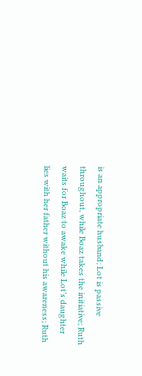is an appropriate husband; Lot is passive throughout, while Boaz takes the initiative; Ruth waits for Boaz to awake while Lot’s daughter lies with her father without his awareness; Ruth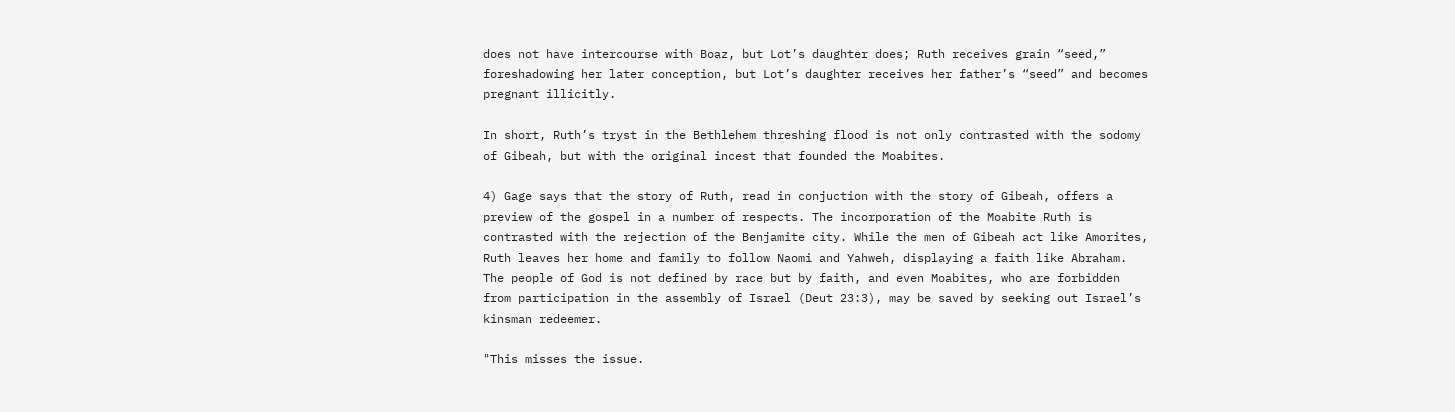does not have intercourse with Boaz, but Lot’s daughter does; Ruth receives grain “seed,” foreshadowing her later conception, but Lot’s daughter receives her father’s “seed” and becomes pregnant illicitly.

In short, Ruth’s tryst in the Bethlehem threshing flood is not only contrasted with the sodomy of Gibeah, but with the original incest that founded the Moabites.

4) Gage says that the story of Ruth, read in conjuction with the story of Gibeah, offers a preview of the gospel in a number of respects. The incorporation of the Moabite Ruth is contrasted with the rejection of the Benjamite city. While the men of Gibeah act like Amorites, Ruth leaves her home and family to follow Naomi and Yahweh, displaying a faith like Abraham. The people of God is not defined by race but by faith, and even Moabites, who are forbidden from participation in the assembly of Israel (Deut 23:3), may be saved by seeking out Israel’s kinsman redeemer.

"This misses the issue.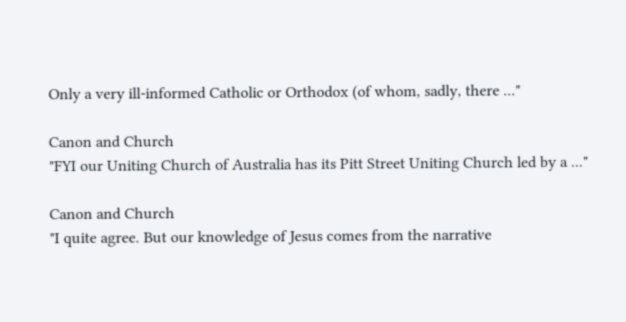Only a very ill-informed Catholic or Orthodox (of whom, sadly, there ..."

Canon and Church
"FYI our Uniting Church of Australia has its Pitt Street Uniting Church led by a ..."

Canon and Church
"I quite agree. But our knowledge of Jesus comes from the narrative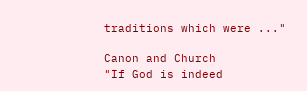traditions which were ..."

Canon and Church
"If God is indeed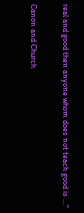real and good then anyone whom does not teach good is ..."

Canon and Church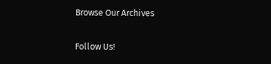Browse Our Archives

Follow Us!